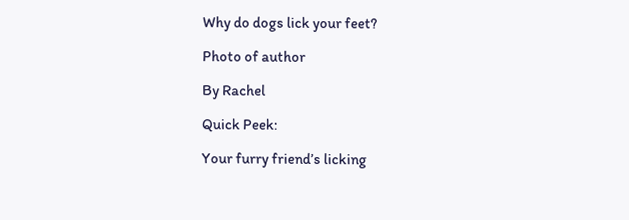Why do dogs lick your feet?

Photo of author

By Rachel

Quick Peek:

Your furry friend’s licking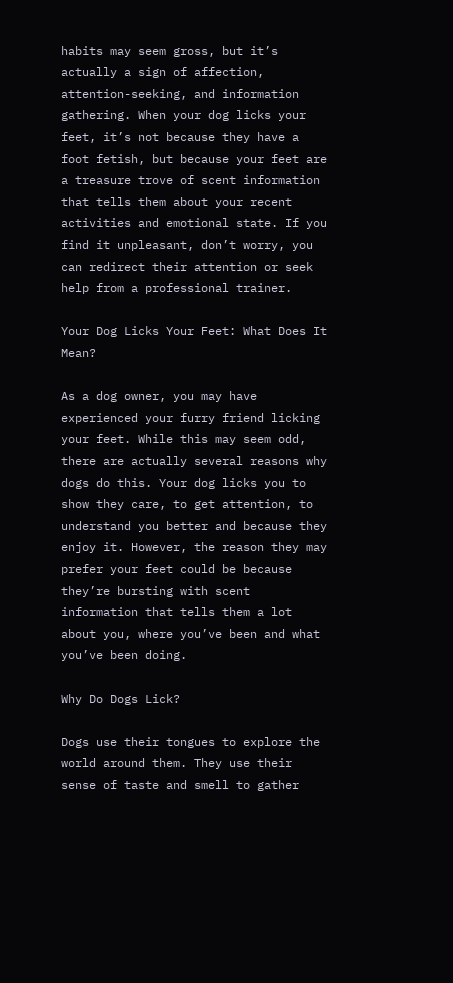habits may seem gross, but it’s actually a sign of affection, attention-seeking, and information gathering. When your dog licks your feet, it’s not because they have a foot fetish, but because your feet are a treasure trove of scent information that tells them about your recent activities and emotional state. If you find it unpleasant, don’t worry, you can redirect their attention or seek help from a professional trainer.

Your Dog Licks Your Feet: What Does It Mean?

As a dog owner, you may have experienced your furry friend licking your feet. While this may seem odd, there are actually several reasons why dogs do this. Your dog licks you to show they care, to get attention, to understand you better and because they enjoy it. However, the reason they may prefer your feet could be because they’re bursting with scent information that tells them a lot about you, where you’ve been and what you’ve been doing.

Why Do Dogs Lick?

Dogs use their tongues to explore the world around them. They use their sense of taste and smell to gather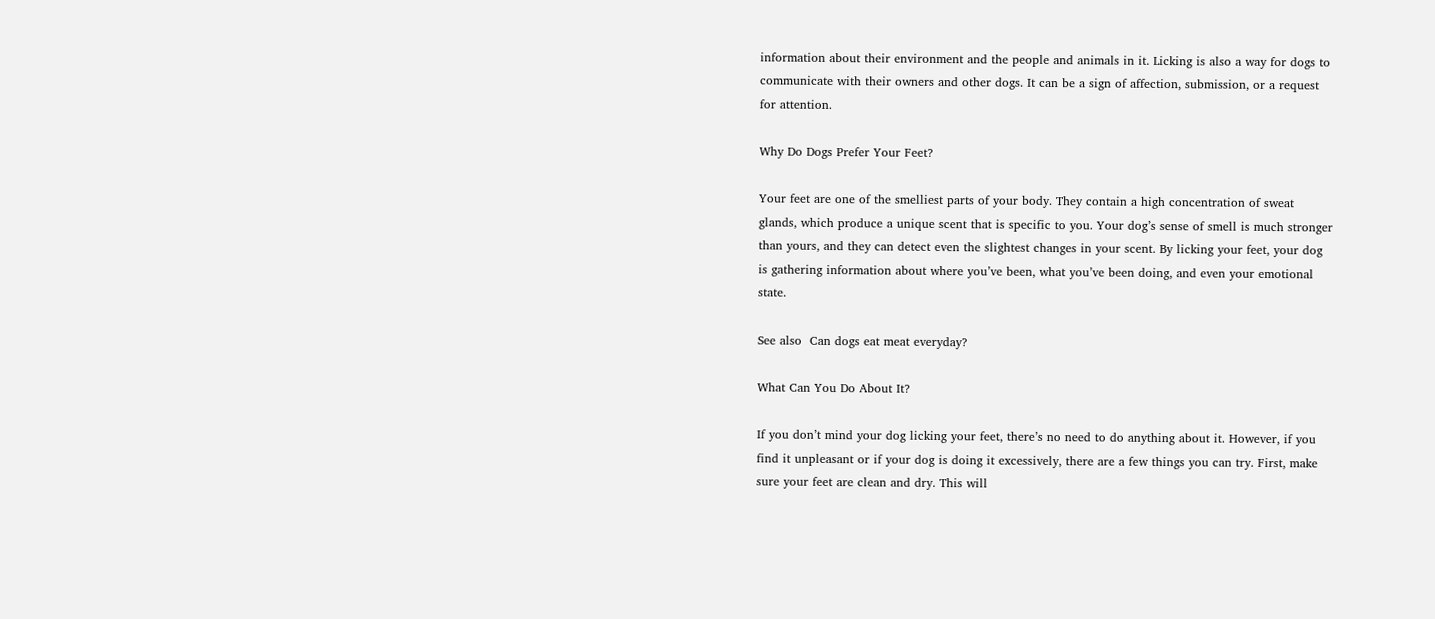information about their environment and the people and animals in it. Licking is also a way for dogs to communicate with their owners and other dogs. It can be a sign of affection, submission, or a request for attention.

Why Do Dogs Prefer Your Feet?

Your feet are one of the smelliest parts of your body. They contain a high concentration of sweat glands, which produce a unique scent that is specific to you. Your dog’s sense of smell is much stronger than yours, and they can detect even the slightest changes in your scent. By licking your feet, your dog is gathering information about where you’ve been, what you’ve been doing, and even your emotional state.

See also  Can dogs eat meat everyday?

What Can You Do About It?

If you don’t mind your dog licking your feet, there’s no need to do anything about it. However, if you find it unpleasant or if your dog is doing it excessively, there are a few things you can try. First, make sure your feet are clean and dry. This will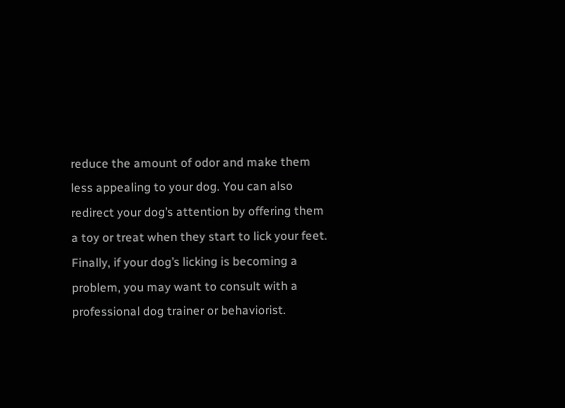reduce the amount of odor and make them less appealing to your dog. You can also redirect your dog’s attention by offering them a toy or treat when they start to lick your feet. Finally, if your dog’s licking is becoming a problem, you may want to consult with a professional dog trainer or behaviorist.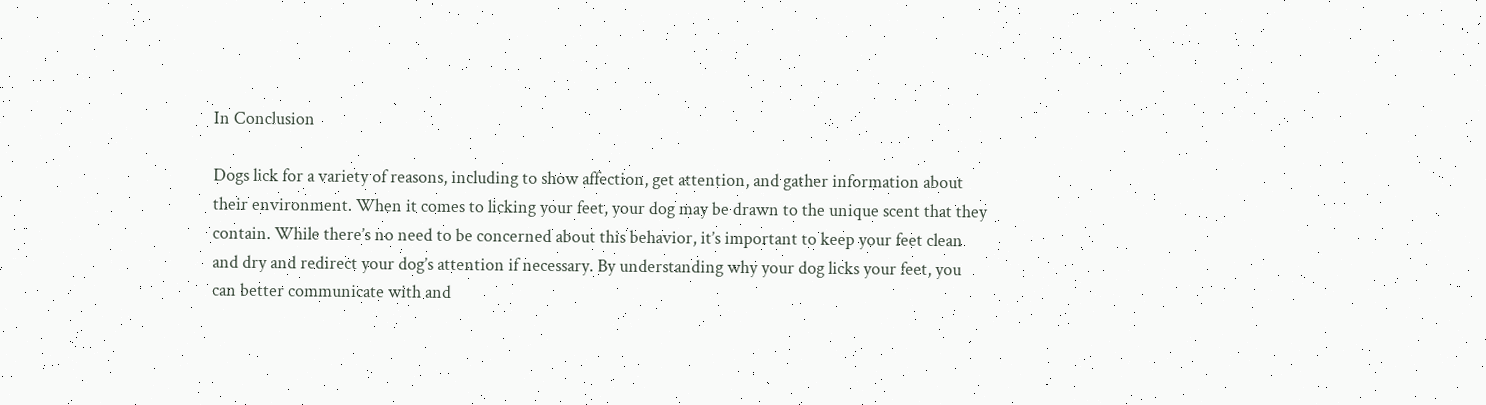In Conclusion

Dogs lick for a variety of reasons, including to show affection, get attention, and gather information about their environment. When it comes to licking your feet, your dog may be drawn to the unique scent that they contain. While there’s no need to be concerned about this behavior, it’s important to keep your feet clean and dry and redirect your dog’s attention if necessary. By understanding why your dog licks your feet, you can better communicate with and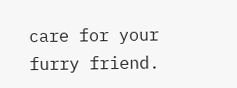care for your furry friend.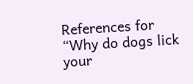References for “Why do dogs lick your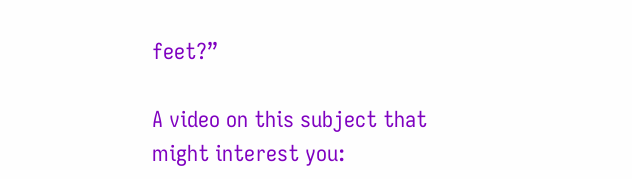feet?”

A video on this subject that might interest you: